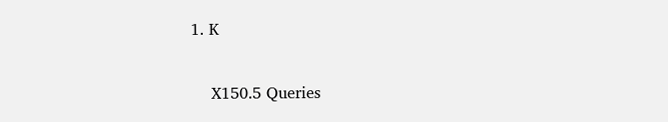1. K

    X150.5 Queries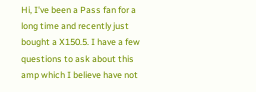Hi, I've been a Pass fan for a long time and recently just bought a X150.5. I have a few questions to ask about this amp which I believe have not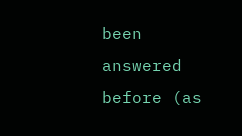been answered before (as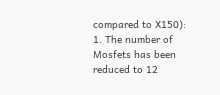compared to X150): 1. The number of Mosfets has been reduced to 12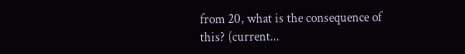from 20, what is the consequence of this? (current...